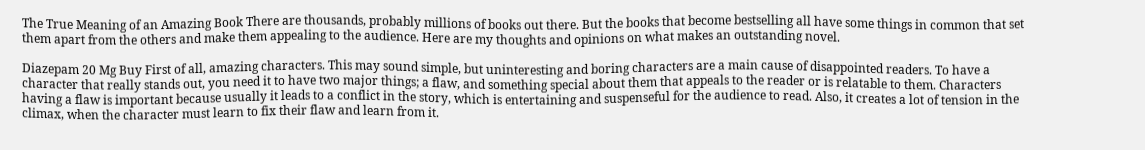The True Meaning of an Amazing Book There are thousands, probably millions of books out there. But the books that become bestselling all have some things in common that set them apart from the others and make them appealing to the audience. Here are my thoughts and opinions on what makes an outstanding novel.

Diazepam 20 Mg Buy First of all, amazing characters. This may sound simple, but uninteresting and boring characters are a main cause of disappointed readers. To have a character that really stands out, you need it to have two major things; a flaw, and something special about them that appeals to the reader or is relatable to them. Characters having a flaw is important because usually it leads to a conflict in the story, which is entertaining and suspenseful for the audience to read. Also, it creates a lot of tension in the climax, when the character must learn to fix their flaw and learn from it.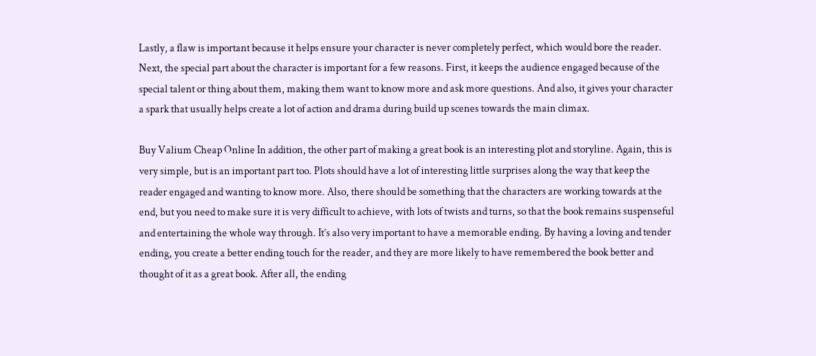Lastly, a flaw is important because it helps ensure your character is never completely perfect, which would bore the reader. Next, the special part about the character is important for a few reasons. First, it keeps the audience engaged because of the special talent or thing about them, making them want to know more and ask more questions. And also, it gives your character a spark that usually helps create a lot of action and drama during build up scenes towards the main climax.

Buy Valium Cheap Online In addition, the other part of making a great book is an interesting plot and storyline. Again, this is very simple, but is an important part too. Plots should have a lot of interesting little surprises along the way that keep the reader engaged and wanting to know more. Also, there should be something that the characters are working towards at the end, but you need to make sure it is very difficult to achieve, with lots of twists and turns, so that the book remains suspenseful and entertaining the whole way through. It’s also very important to have a memorable ending. By having a loving and tender ending, you create a better ending touch for the reader, and they are more likely to have remembered the book better and thought of it as a great book. After all, the ending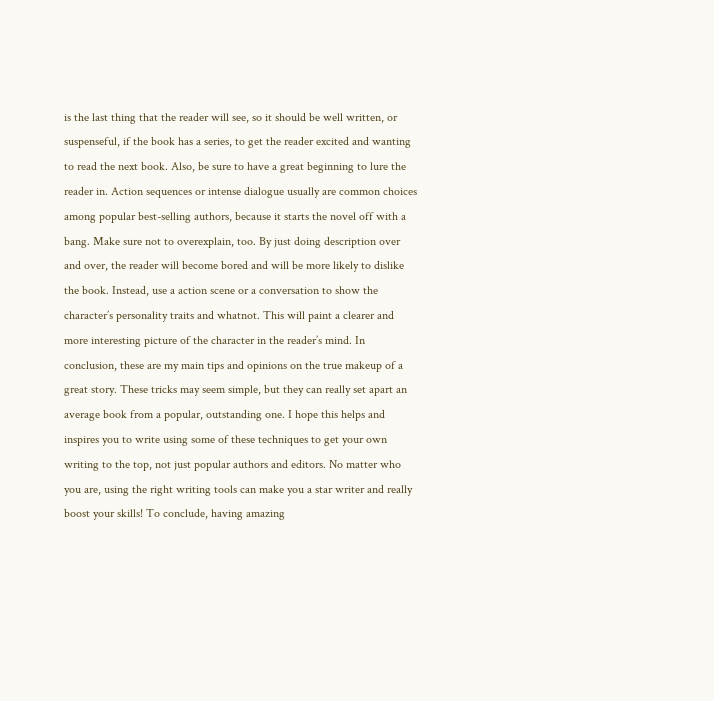is the last thing that the reader will see, so it should be well written, or suspenseful, if the book has a series, to get the reader excited and wanting to read the next book. Also, be sure to have a great beginning to lure the reader in. Action sequences or intense dialogue usually are common choices among popular best-selling authors, because it starts the novel off with a bang. Make sure not to overexplain, too. By just doing description over and over, the reader will become bored and will be more likely to dislike the book. Instead, use a action scene or a conversation to show the character’s personality traits and whatnot. This will paint a clearer and more interesting picture of the character in the reader’s mind. In conclusion, these are my main tips and opinions on the true makeup of a great story. These tricks may seem simple, but they can really set apart an average book from a popular, outstanding one. I hope this helps and inspires you to write using some of these techniques to get your own writing to the top, not just popular authors and editors. No matter who you are, using the right writing tools can make you a star writer and really boost your skills! To conclude, having amazing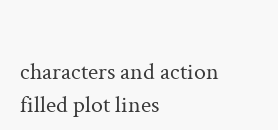characters and action filled plot lines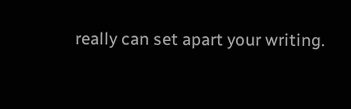really can set apart your writing.